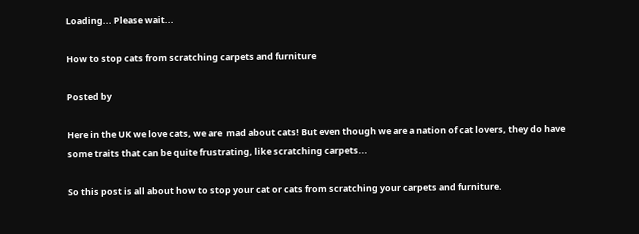Loading... Please wait...

How to stop cats from scratching carpets and furniture

Posted by

Here in the UK we love cats, we are  mad about cats! But even though we are a nation of cat lovers, they do have some traits that can be quite frustrating, like scratching carpets...

So this post is all about how to stop your cat or cats from scratching your carpets and furniture.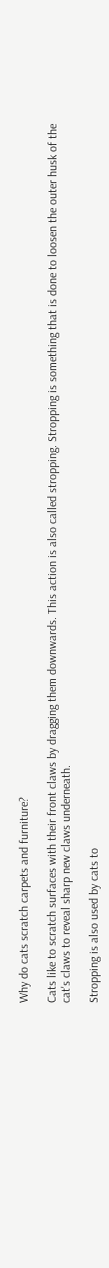Why do cats scratch carpets and furniture?

Cats like to scratch surfaces with their front claws by dragging them downwards. This action is also called stropping. Stropping is something that is done to loosen the outer husk of the cat's claws to reveal sharp new claws underneath.

Stropping is also used by cats to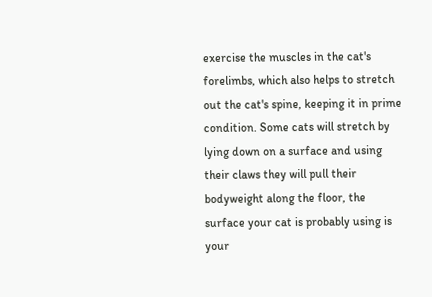exercise the muscles in the cat's forelimbs, which also helps to stretch out the cat's spine, keeping it in prime condition. Some cats will stretch by lying down on a surface and using their claws they will pull their bodyweight along the floor, the surface your cat is probably using is your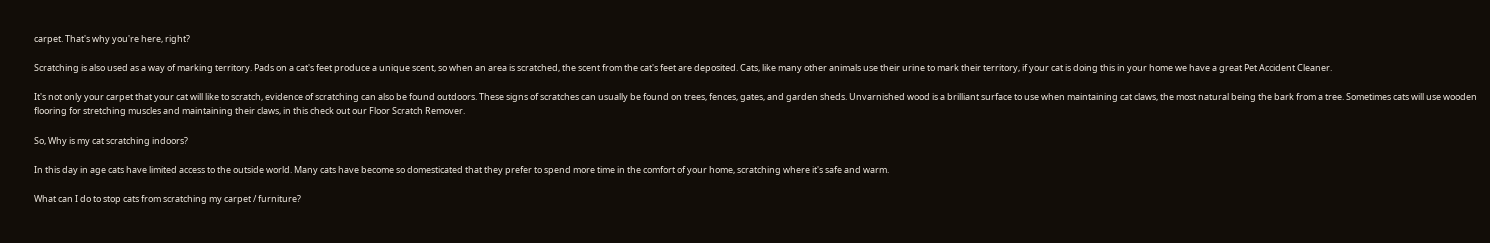carpet. That's why you're here, right?

Scratching is also used as a way of marking territory. Pads on a cat's feet produce a unique scent, so when an area is scratched, the scent from the cat's feet are deposited. Cats, like many other animals use their urine to mark their territory, if your cat is doing this in your home we have a great Pet Accident Cleaner.

It's not only your carpet that your cat will like to scratch, evidence of scratching can also be found outdoors. These signs of scratches can usually be found on trees, fences, gates, and garden sheds. Unvarnished wood is a brilliant surface to use when maintaining cat claws, the most natural being the bark from a tree. Sometimes cats will use wooden flooring for stretching muscles and maintaining their claws, in this check out our Floor Scratch Remover.

So, Why is my cat scratching indoors?

In this day in age cats have limited access to the outside world. Many cats have become so domesticated that they prefer to spend more time in the comfort of your home, scratching where it's safe and warm.

What can I do to stop cats from scratching my carpet / furniture?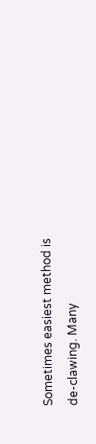Sometimes easiest method is de-clawing. Many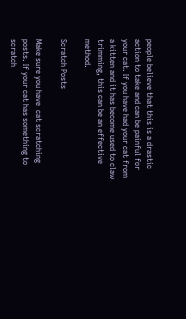people believe that this is a drastic action to take and can be painful for your cat. If you have had your cat from a kitten and it has become used to claw trimming, this can be an effective method.

Scratch Posts

Make sure you have  cat scratching posts. If your cat has something to scratch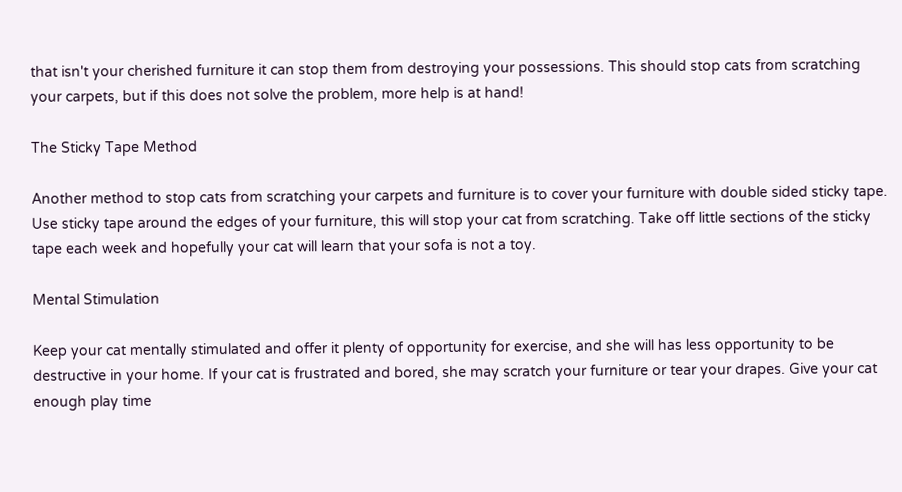that isn't your cherished furniture it can stop them from destroying your possessions. This should stop cats from scratching your carpets, but if this does not solve the problem, more help is at hand!

The Sticky Tape Method

Another method to stop cats from scratching your carpets and furniture is to cover your furniture with double sided sticky tape. Use sticky tape around the edges of your furniture, this will stop your cat from scratching. Take off little sections of the sticky tape each week and hopefully your cat will learn that your sofa is not a toy.

Mental Stimulation

Keep your cat mentally stimulated and offer it plenty of opportunity for exercise, and she will has less opportunity to be destructive in your home. If your cat is frustrated and bored, she may scratch your furniture or tear your drapes. Give your cat enough play time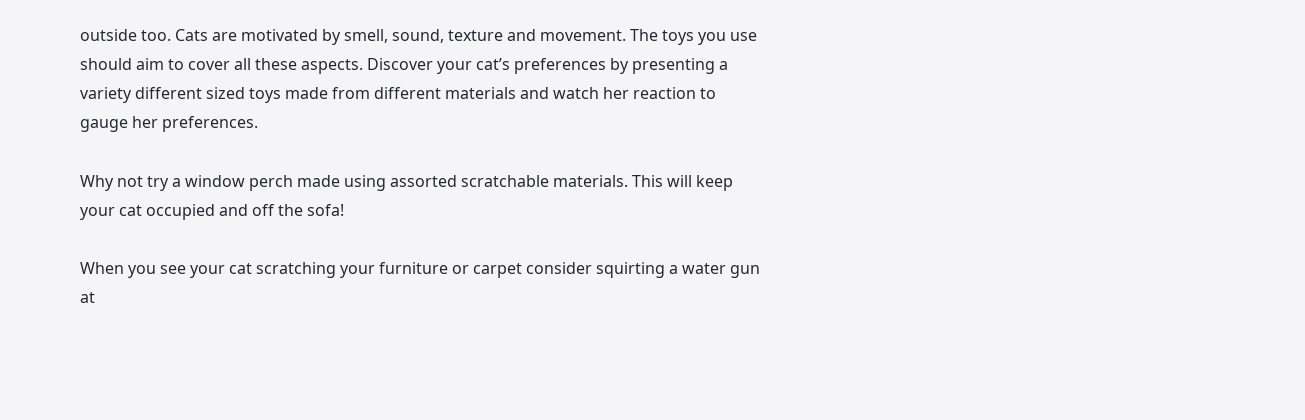outside too. Cats are motivated by smell, sound, texture and movement. The toys you use should aim to cover all these aspects. Discover your cat’s preferences by presenting a variety different sized toys made from different materials and watch her reaction to gauge her preferences.

Why not try a window perch made using assorted scratchable materials. This will keep your cat occupied and off the sofa!

When you see your cat scratching your furniture or carpet consider squirting a water gun at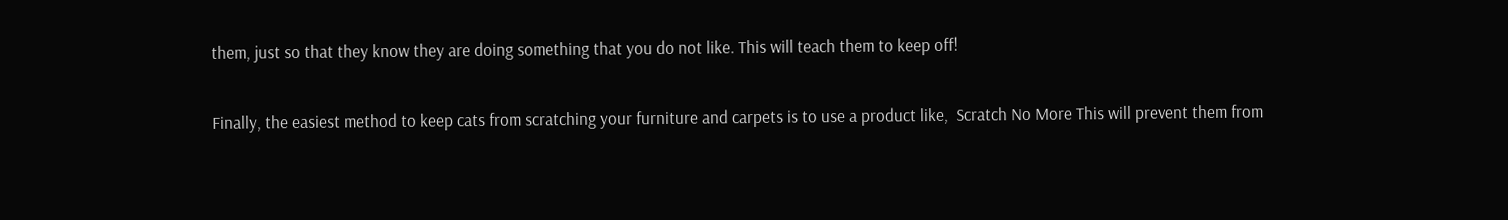them, just so that they know they are doing something that you do not like. This will teach them to keep off!

Finally, the easiest method to keep cats from scratching your furniture and carpets is to use a product like,  Scratch No More This will prevent them from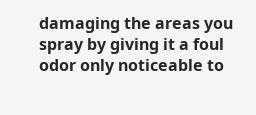damaging the areas you spray by giving it a foul odor only noticeable to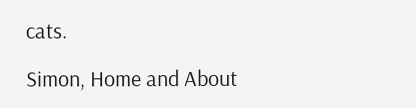cats.

Simon, Home and About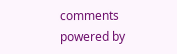comments powered by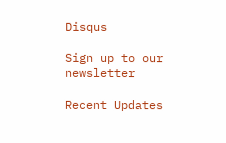Disqus

Sign up to our newsletter

Recent Updates